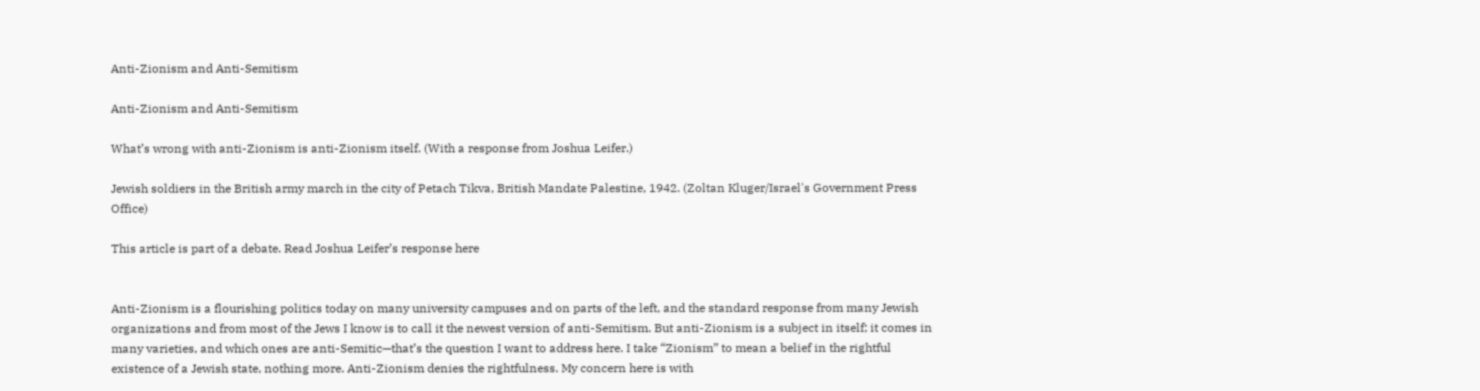Anti-Zionism and Anti-Semitism

Anti-Zionism and Anti-Semitism

What’s wrong with anti-Zionism is anti-Zionism itself. (With a response from Joshua Leifer.)

Jewish soldiers in the British army march in the city of Petach Tikva, British Mandate Palestine, 1942. (Zoltan Kluger/Israel's Government Press Office)

This article is part of a debate. Read Joshua Leifer’s response here


Anti-Zionism is a flourishing politics today on many university campuses and on parts of the left, and the standard response from many Jewish organizations and from most of the Jews I know is to call it the newest version of anti-Semitism. But anti-Zionism is a subject in itself; it comes in many varieties, and which ones are anti-Semitic—that’s the question I want to address here. I take “Zionism” to mean a belief in the rightful existence of a Jewish state, nothing more. Anti-Zionism denies the rightfulness. My concern here is with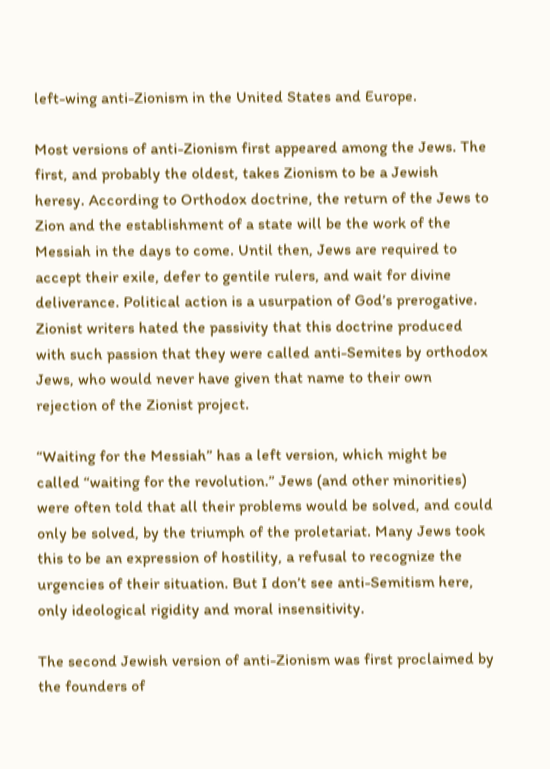left-wing anti-Zionism in the United States and Europe.

Most versions of anti-Zionism first appeared among the Jews. The first, and probably the oldest, takes Zionism to be a Jewish heresy. According to Orthodox doctrine, the return of the Jews to Zion and the establishment of a state will be the work of the Messiah in the days to come. Until then, Jews are required to accept their exile, defer to gentile rulers, and wait for divine deliverance. Political action is a usurpation of God’s prerogative. Zionist writers hated the passivity that this doctrine produced with such passion that they were called anti-Semites by orthodox Jews, who would never have given that name to their own rejection of the Zionist project.

“Waiting for the Messiah” has a left version, which might be called “waiting for the revolution.” Jews (and other minorities) were often told that all their problems would be solved, and could only be solved, by the triumph of the proletariat. Many Jews took this to be an expression of hostility, a refusal to recognize the urgencies of their situation. But I don’t see anti-Semitism here, only ideological rigidity and moral insensitivity.

The second Jewish version of anti-Zionism was first proclaimed by the founders of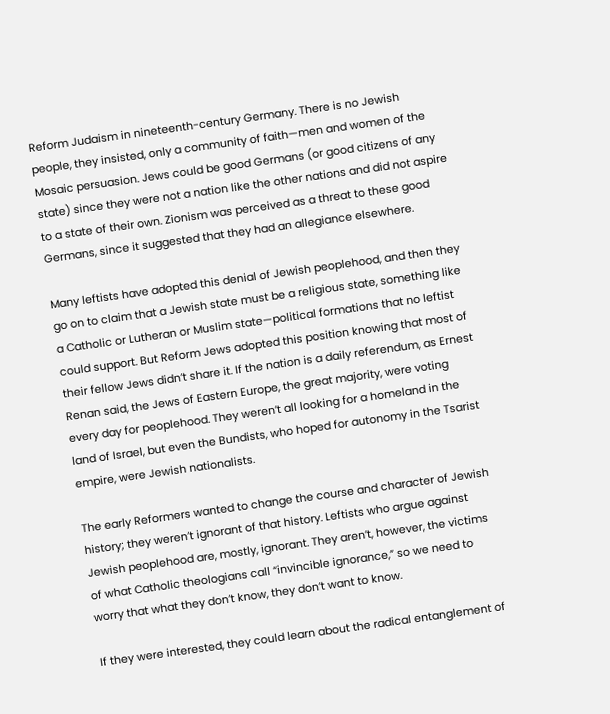Reform Judaism in nineteenth-century Germany. There is no Jewish people, they insisted, only a community of faith—men and women of the Mosaic persuasion. Jews could be good Germans (or good citizens of any state) since they were not a nation like the other nations and did not aspire to a state of their own. Zionism was perceived as a threat to these good Germans, since it suggested that they had an allegiance elsewhere.

Many leftists have adopted this denial of Jewish peoplehood, and then they go on to claim that a Jewish state must be a religious state, something like a Catholic or Lutheran or Muslim state—political formations that no leftist could support. But Reform Jews adopted this position knowing that most of their fellow Jews didn’t share it. If the nation is a daily referendum, as Ernest Renan said, the Jews of Eastern Europe, the great majority, were voting every day for peoplehood. They weren’t all looking for a homeland in the land of Israel, but even the Bundists, who hoped for autonomy in the Tsarist empire, were Jewish nationalists.

The early Reformers wanted to change the course and character of Jewish history; they weren’t ignorant of that history. Leftists who argue against Jewish peoplehood are, mostly, ignorant. They aren’t, however, the victims of what Catholic theologians call “invincible ignorance,” so we need to worry that what they don’t know, they don’t want to know.

If they were interested, they could learn about the radical entanglement of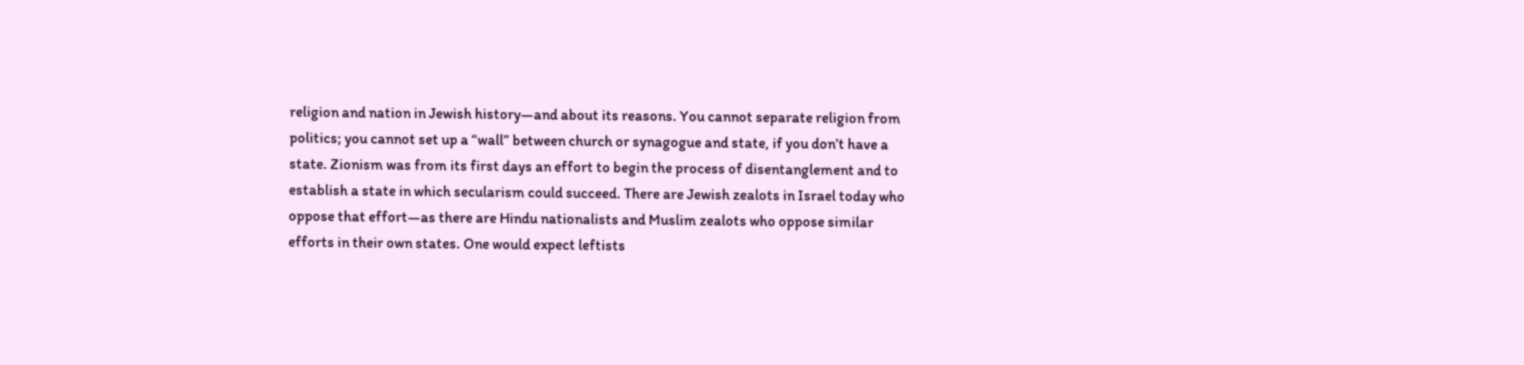religion and nation in Jewish history—and about its reasons. You cannot separate religion from politics; you cannot set up a “wall” between church or synagogue and state, if you don’t have a state. Zionism was from its first days an effort to begin the process of disentanglement and to establish a state in which secularism could succeed. There are Jewish zealots in Israel today who oppose that effort—as there are Hindu nationalists and Muslim zealots who oppose similar efforts in their own states. One would expect leftists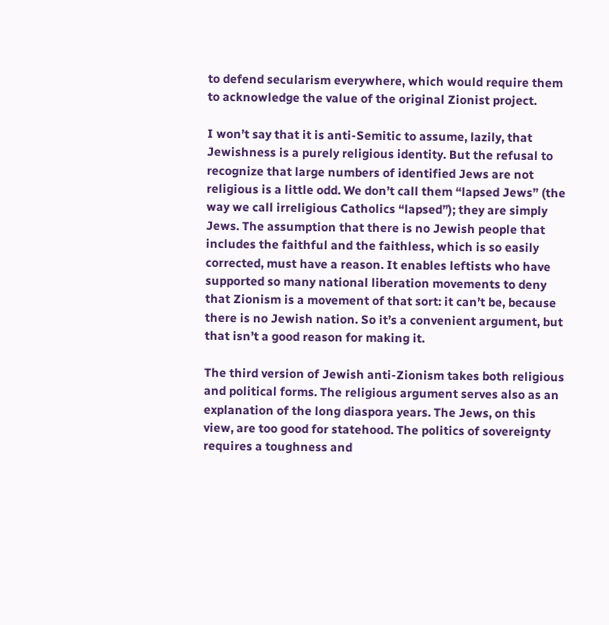to defend secularism everywhere, which would require them to acknowledge the value of the original Zionist project.

I won’t say that it is anti-Semitic to assume, lazily, that Jewishness is a purely religious identity. But the refusal to recognize that large numbers of identified Jews are not religious is a little odd. We don’t call them “lapsed Jews” (the way we call irreligious Catholics “lapsed”); they are simply Jews. The assumption that there is no Jewish people that includes the faithful and the faithless, which is so easily corrected, must have a reason. It enables leftists who have supported so many national liberation movements to deny that Zionism is a movement of that sort: it can’t be, because there is no Jewish nation. So it’s a convenient argument, but that isn’t a good reason for making it.

The third version of Jewish anti-Zionism takes both religious and political forms. The religious argument serves also as an explanation of the long diaspora years. The Jews, on this view, are too good for statehood. The politics of sovereignty requires a toughness and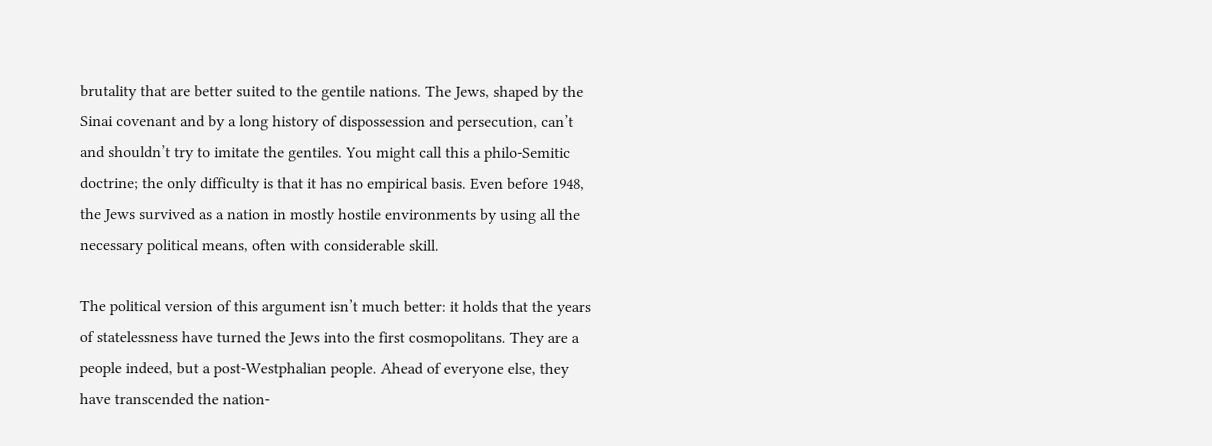brutality that are better suited to the gentile nations. The Jews, shaped by the Sinai covenant and by a long history of dispossession and persecution, can’t and shouldn’t try to imitate the gentiles. You might call this a philo-Semitic doctrine; the only difficulty is that it has no empirical basis. Even before 1948, the Jews survived as a nation in mostly hostile environments by using all the necessary political means, often with considerable skill.

The political version of this argument isn’t much better: it holds that the years of statelessness have turned the Jews into the first cosmopolitans. They are a people indeed, but a post-Westphalian people. Ahead of everyone else, they have transcended the nation-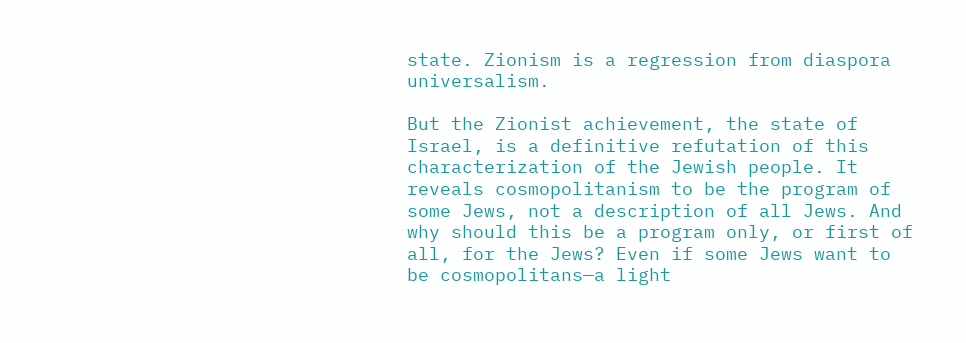state. Zionism is a regression from diaspora universalism.

But the Zionist achievement, the state of Israel, is a definitive refutation of this characterization of the Jewish people. It reveals cosmopolitanism to be the program of some Jews, not a description of all Jews. And why should this be a program only, or first of all, for the Jews? Even if some Jews want to be cosmopolitans—a light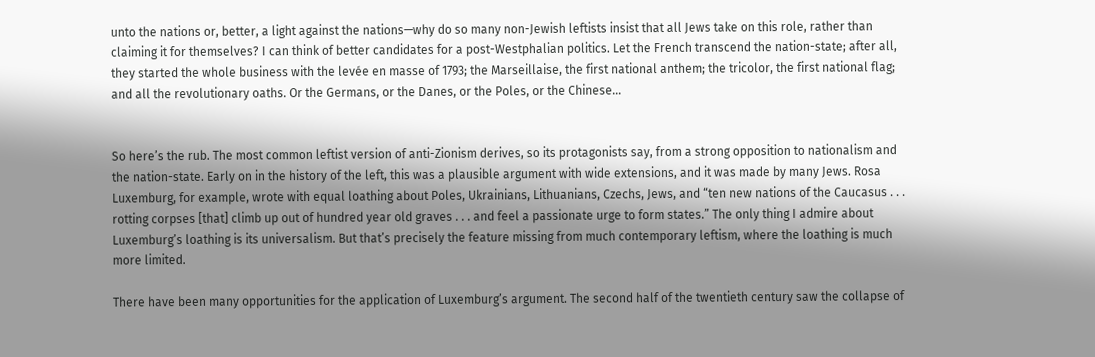unto the nations or, better, a light against the nations—why do so many non-Jewish leftists insist that all Jews take on this role, rather than claiming it for themselves? I can think of better candidates for a post-Westphalian politics. Let the French transcend the nation-state; after all, they started the whole business with the levée en masse of 1793; the Marseillaise, the first national anthem; the tricolor, the first national flag; and all the revolutionary oaths. Or the Germans, or the Danes, or the Poles, or the Chinese…


So here’s the rub. The most common leftist version of anti-Zionism derives, so its protagonists say, from a strong opposition to nationalism and the nation-state. Early on in the history of the left, this was a plausible argument with wide extensions, and it was made by many Jews. Rosa Luxemburg, for example, wrote with equal loathing about Poles, Ukrainians, Lithuanians, Czechs, Jews, and “ten new nations of the Caucasus . . . rotting corpses [that] climb up out of hundred year old graves . . . and feel a passionate urge to form states.” The only thing I admire about Luxemburg’s loathing is its universalism. But that’s precisely the feature missing from much contemporary leftism, where the loathing is much more limited.

There have been many opportunities for the application of Luxemburg’s argument. The second half of the twentieth century saw the collapse of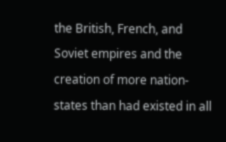the British, French, and Soviet empires and the creation of more nation-states than had existed in all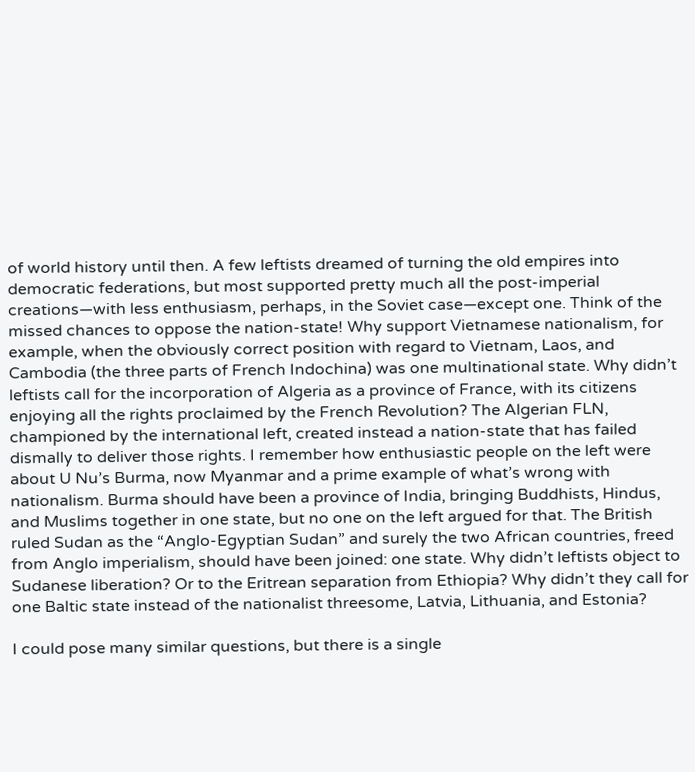of world history until then. A few leftists dreamed of turning the old empires into democratic federations, but most supported pretty much all the post-imperial creations—with less enthusiasm, perhaps, in the Soviet case—except one. Think of the missed chances to oppose the nation-state! Why support Vietnamese nationalism, for example, when the obviously correct position with regard to Vietnam, Laos, and Cambodia (the three parts of French Indochina) was one multinational state. Why didn’t leftists call for the incorporation of Algeria as a province of France, with its citizens enjoying all the rights proclaimed by the French Revolution? The Algerian FLN, championed by the international left, created instead a nation-state that has failed dismally to deliver those rights. I remember how enthusiastic people on the left were about U Nu’s Burma, now Myanmar and a prime example of what’s wrong with nationalism. Burma should have been a province of India, bringing Buddhists, Hindus, and Muslims together in one state, but no one on the left argued for that. The British ruled Sudan as the “Anglo-Egyptian Sudan” and surely the two African countries, freed from Anglo imperialism, should have been joined: one state. Why didn’t leftists object to Sudanese liberation? Or to the Eritrean separation from Ethiopia? Why didn’t they call for one Baltic state instead of the nationalist threesome, Latvia, Lithuania, and Estonia?

I could pose many similar questions, but there is a single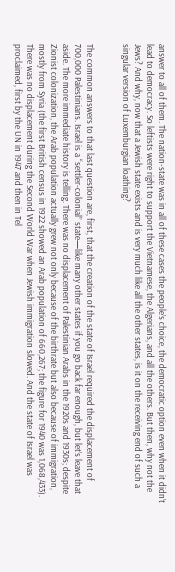answer to all of them. The nation-state was in all of these cases the people’s choice, the democratic option even when it didn’t lead to democracy. So leftists were right to support the Vietnamese, the Algerians, and all the others. But then, why not the Jews? And why, now that a Jewish state exists and is very much like all the other states, is it on the receiving end of such a singular version of Luxemburgian loathing?


The common answers to that last question are, first, that the creation of the state of Israel required the displacement of 700,000 Palestinians. Israel is a “settler-colonial” state—like many other states if you go back far enough, but let’s leave that aside. The more immediate history is telling. There was no displacement of Palestinian Arabs in the 1920s and 1930s; despite Zionist colonization, the Arab population actually grew not only because of the birthrate but also because of immigration, mostly from Syria (the first British census in 1922 showed an Arab population of 660,267; the figure for 1940 was 1,068,433). There was no displacement during the Second World War when Jewish immigration slowed. And the state of Israel was proclaimed, first by the UN in 1947 and then in Tel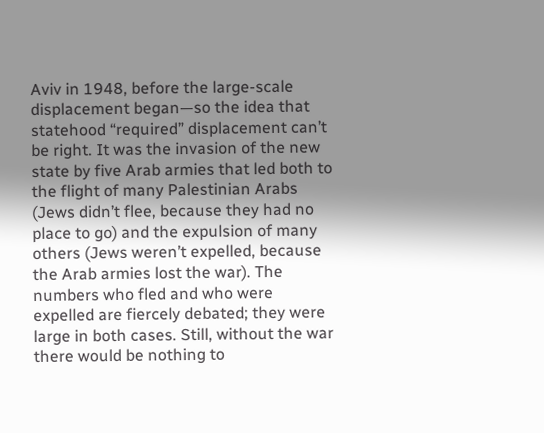Aviv in 1948, before the large-scale displacement began—so the idea that statehood “required” displacement can’t be right. It was the invasion of the new state by five Arab armies that led both to the flight of many Palestinian Arabs (Jews didn’t flee, because they had no place to go) and the expulsion of many others (Jews weren’t expelled, because the Arab armies lost the war). The numbers who fled and who were expelled are fiercely debated; they were large in both cases. Still, without the war there would be nothing to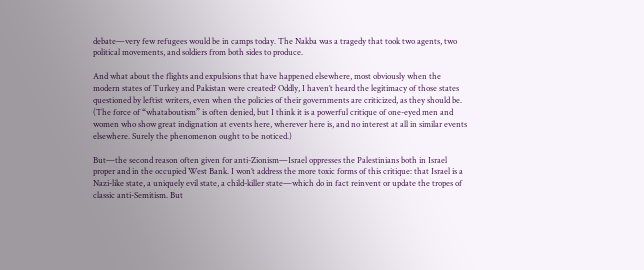debate—very few refugees would be in camps today. The Nakba was a tragedy that took two agents, two political movements, and soldiers from both sides to produce.

And what about the flights and expulsions that have happened elsewhere, most obviously when the modern states of Turkey and Pakistan were created? Oddly, I haven’t heard the legitimacy of those states questioned by leftist writers, even when the policies of their governments are criticized, as they should be. (The force of “whataboutism” is often denied, but I think it is a powerful critique of one-eyed men and women who show great indignation at events here, wherever here is, and no interest at all in similar events elsewhere. Surely the phenomenon ought to be noticed.)

But—the second reason often given for anti-Zionism—Israel oppresses the Palestinians both in Israel proper and in the occupied West Bank. I won’t address the more toxic forms of this critique: that Israel is a Nazi-like state, a uniquely evil state, a child-killer state—which do in fact reinvent or update the tropes of classic anti-Semitism. But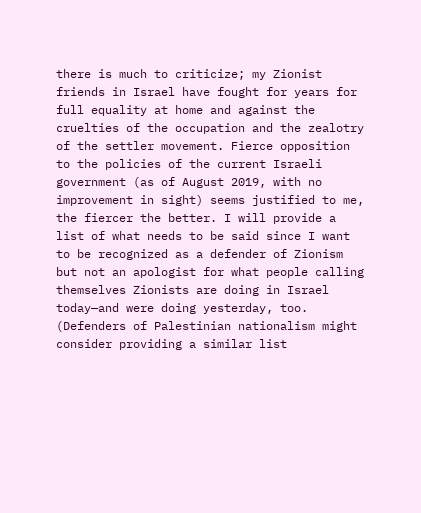there is much to criticize; my Zionist friends in Israel have fought for years for full equality at home and against the cruelties of the occupation and the zealotry of the settler movement. Fierce opposition to the policies of the current Israeli government (as of August 2019, with no improvement in sight) seems justified to me, the fiercer the better. I will provide a list of what needs to be said since I want to be recognized as a defender of Zionism but not an apologist for what people calling themselves Zionists are doing in Israel today—and were doing yesterday, too. (Defenders of Palestinian nationalism might consider providing a similar list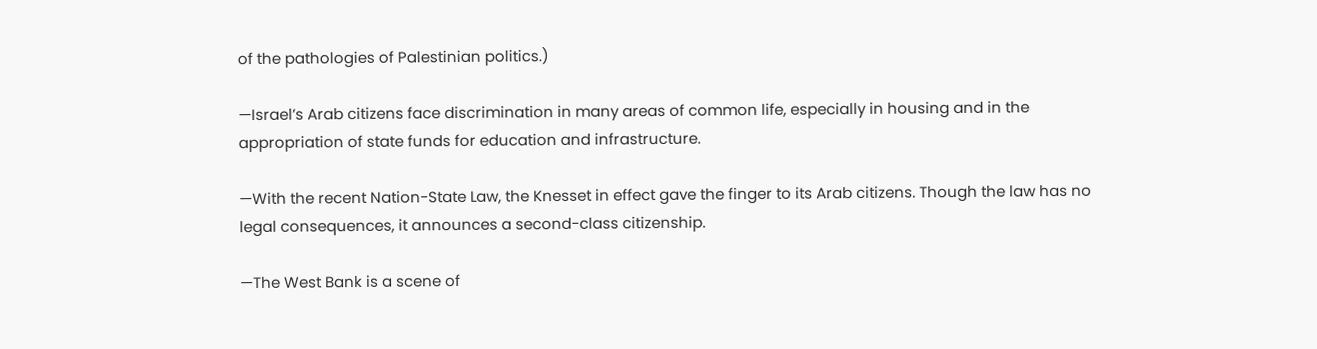of the pathologies of Palestinian politics.)

—Israel’s Arab citizens face discrimination in many areas of common life, especially in housing and in the appropriation of state funds for education and infrastructure.

—With the recent Nation-State Law, the Knesset in effect gave the finger to its Arab citizens. Though the law has no legal consequences, it announces a second-class citizenship.

—The West Bank is a scene of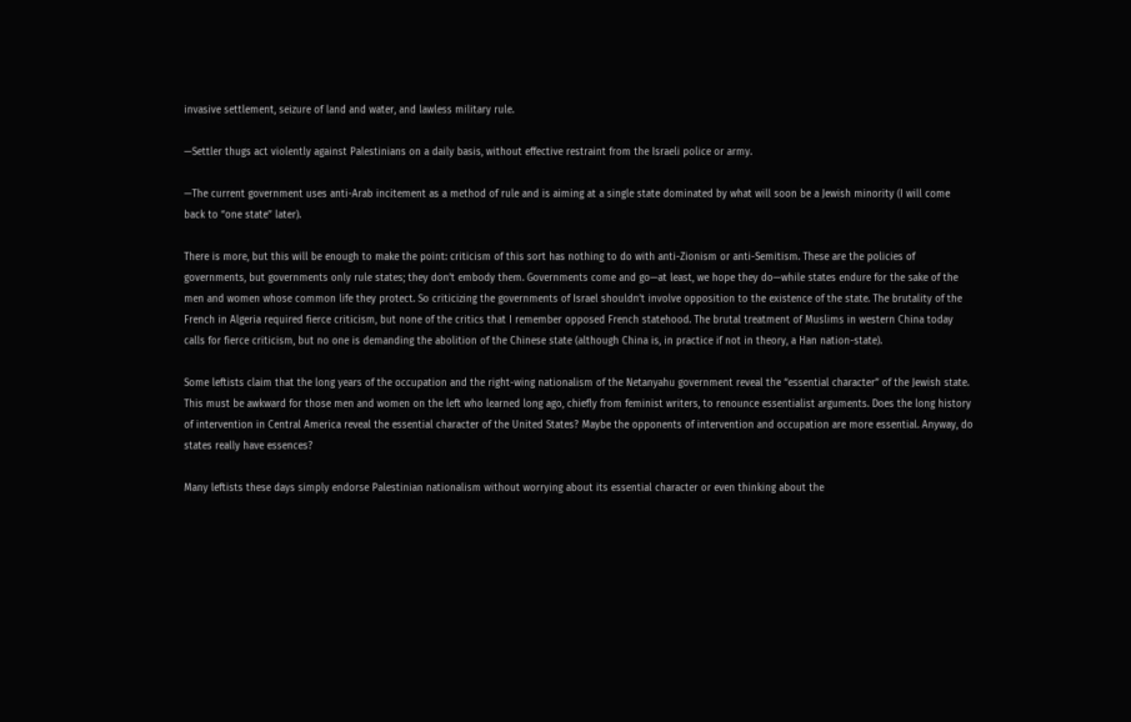invasive settlement, seizure of land and water, and lawless military rule.

—Settler thugs act violently against Palestinians on a daily basis, without effective restraint from the Israeli police or army.

—The current government uses anti-Arab incitement as a method of rule and is aiming at a single state dominated by what will soon be a Jewish minority (I will come back to “one state” later).

There is more, but this will be enough to make the point: criticism of this sort has nothing to do with anti-Zionism or anti-Semitism. These are the policies of governments, but governments only rule states; they don’t embody them. Governments come and go—at least, we hope they do—while states endure for the sake of the men and women whose common life they protect. So criticizing the governments of Israel shouldn’t involve opposition to the existence of the state. The brutality of the French in Algeria required fierce criticism, but none of the critics that I remember opposed French statehood. The brutal treatment of Muslims in western China today calls for fierce criticism, but no one is demanding the abolition of the Chinese state (although China is, in practice if not in theory, a Han nation-state).

Some leftists claim that the long years of the occupation and the right-wing nationalism of the Netanyahu government reveal the “essential character” of the Jewish state. This must be awkward for those men and women on the left who learned long ago, chiefly from feminist writers, to renounce essentialist arguments. Does the long history of intervention in Central America reveal the essential character of the United States? Maybe the opponents of intervention and occupation are more essential. Anyway, do states really have essences?

Many leftists these days simply endorse Palestinian nationalism without worrying about its essential character or even thinking about the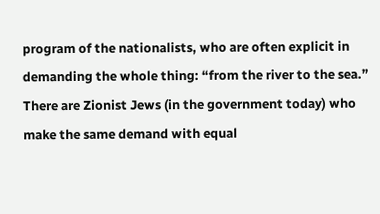program of the nationalists, who are often explicit in demanding the whole thing: “from the river to the sea.” There are Zionist Jews (in the government today) who make the same demand with equal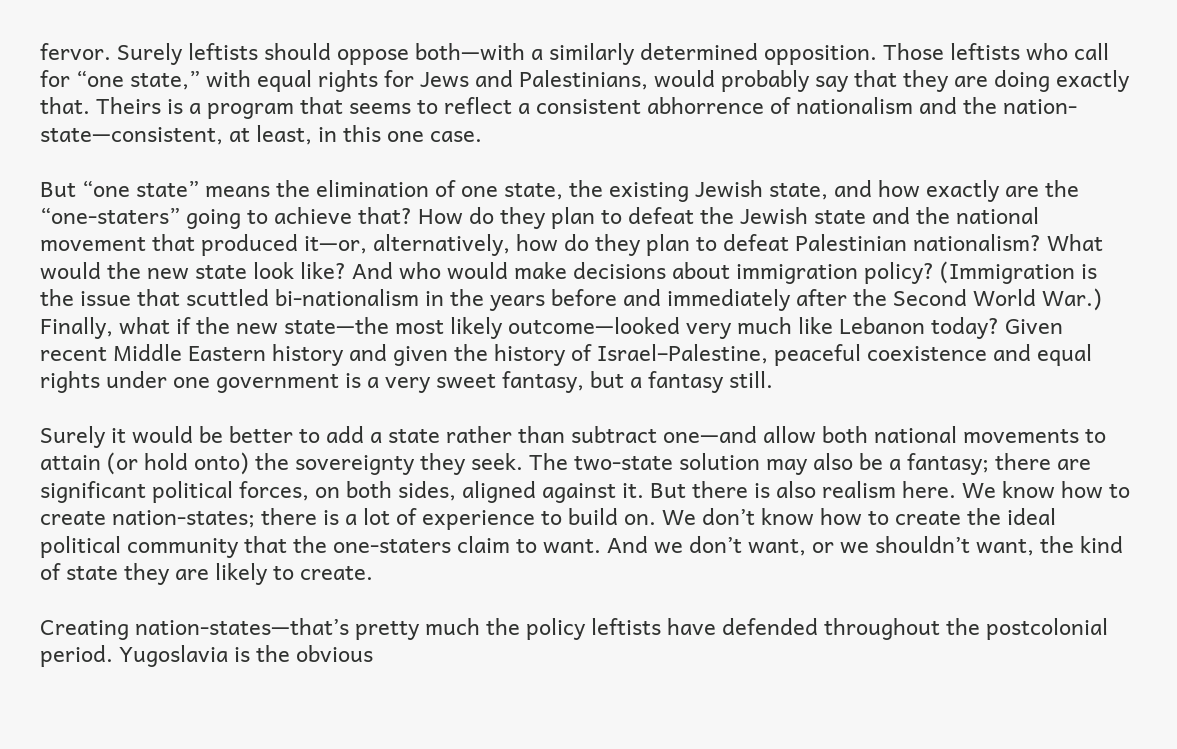fervor. Surely leftists should oppose both—with a similarly determined opposition. Those leftists who call for “one state,” with equal rights for Jews and Palestinians, would probably say that they are doing exactly that. Theirs is a program that seems to reflect a consistent abhorrence of nationalism and the nation-state—consistent, at least, in this one case.

But “one state” means the elimination of one state, the existing Jewish state, and how exactly are the “one-staters” going to achieve that? How do they plan to defeat the Jewish state and the national movement that produced it—or, alternatively, how do they plan to defeat Palestinian nationalism? What would the new state look like? And who would make decisions about immigration policy? (Immigration is the issue that scuttled bi-nationalism in the years before and immediately after the Second World War.) Finally, what if the new state—the most likely outcome—looked very much like Lebanon today? Given recent Middle Eastern history and given the history of Israel–Palestine, peaceful coexistence and equal rights under one government is a very sweet fantasy, but a fantasy still.

Surely it would be better to add a state rather than subtract one—and allow both national movements to attain (or hold onto) the sovereignty they seek. The two-state solution may also be a fantasy; there are significant political forces, on both sides, aligned against it. But there is also realism here. We know how to create nation-states; there is a lot of experience to build on. We don’t know how to create the ideal political community that the one-staters claim to want. And we don’t want, or we shouldn’t want, the kind of state they are likely to create.

Creating nation-states—that’s pretty much the policy leftists have defended throughout the postcolonial period. Yugoslavia is the obvious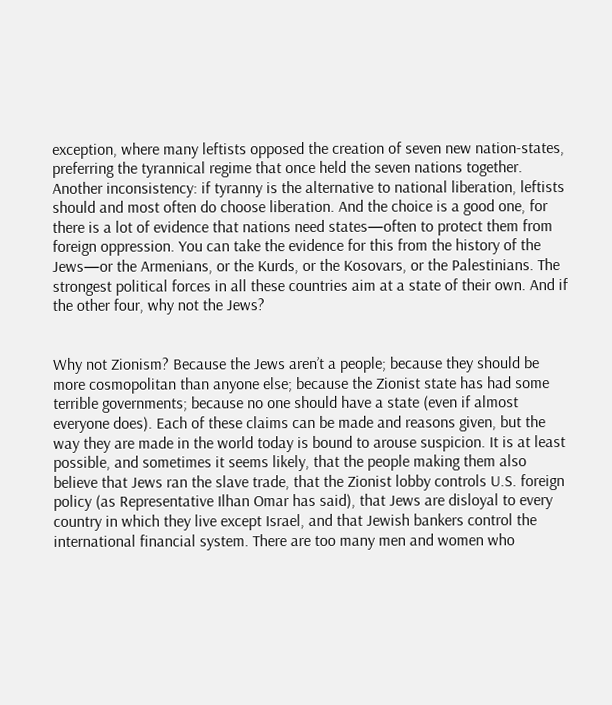exception, where many leftists opposed the creation of seven new nation-states, preferring the tyrannical regime that once held the seven nations together. Another inconsistency: if tyranny is the alternative to national liberation, leftists should and most often do choose liberation. And the choice is a good one, for there is a lot of evidence that nations need states—often to protect them from foreign oppression. You can take the evidence for this from the history of the Jews—or the Armenians, or the Kurds, or the Kosovars, or the Palestinians. The strongest political forces in all these countries aim at a state of their own. And if the other four, why not the Jews?


Why not Zionism? Because the Jews aren’t a people; because they should be more cosmopolitan than anyone else; because the Zionist state has had some terrible governments; because no one should have a state (even if almost everyone does). Each of these claims can be made and reasons given, but the way they are made in the world today is bound to arouse suspicion. It is at least possible, and sometimes it seems likely, that the people making them also believe that Jews ran the slave trade, that the Zionist lobby controls U.S. foreign policy (as Representative Ilhan Omar has said), that Jews are disloyal to every country in which they live except Israel, and that Jewish bankers control the international financial system. There are too many men and women who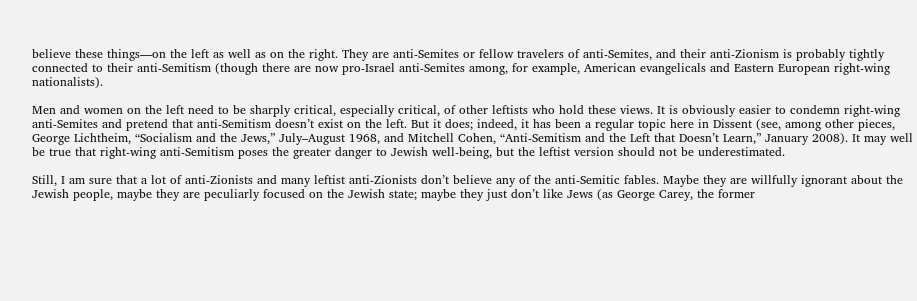believe these things—on the left as well as on the right. They are anti-Semites or fellow travelers of anti-Semites, and their anti-Zionism is probably tightly connected to their anti-Semitism (though there are now pro-Israel anti-Semites among, for example, American evangelicals and Eastern European right-wing nationalists).

Men and women on the left need to be sharply critical, especially critical, of other leftists who hold these views. It is obviously easier to condemn right-wing anti-Semites and pretend that anti-Semitism doesn’t exist on the left. But it does; indeed, it has been a regular topic here in Dissent (see, among other pieces, George Lichtheim, “Socialism and the Jews,” July–August 1968, and Mitchell Cohen, “Anti-Semitism and the Left that Doesn’t Learn,” January 2008). It may well be true that right-wing anti-Semitism poses the greater danger to Jewish well-being, but the leftist version should not be underestimated.

Still, I am sure that a lot of anti-Zionists and many leftist anti-Zionists don’t believe any of the anti-Semitic fables. Maybe they are willfully ignorant about the Jewish people, maybe they are peculiarly focused on the Jewish state; maybe they just don’t like Jews (as George Carey, the former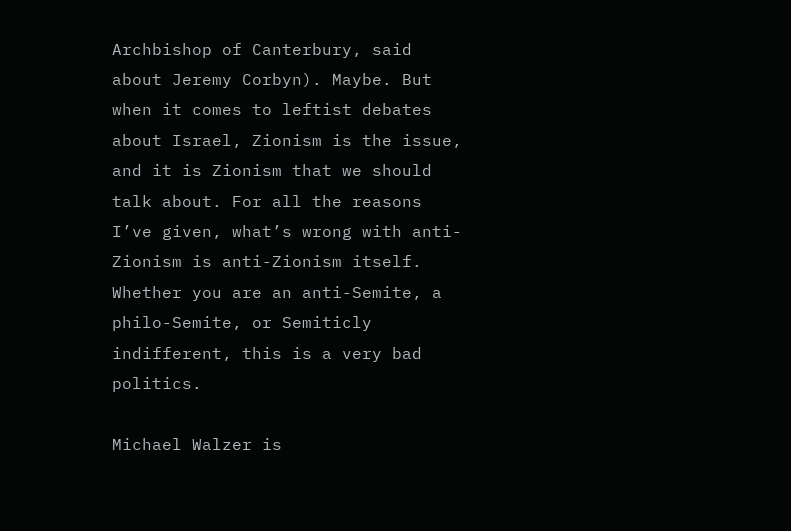Archbishop of Canterbury, said about Jeremy Corbyn). Maybe. But when it comes to leftist debates about Israel, Zionism is the issue, and it is Zionism that we should talk about. For all the reasons I’ve given, what’s wrong with anti-Zionism is anti-Zionism itself. Whether you are an anti-Semite, a philo-Semite, or Semiticly indifferent, this is a very bad politics.

Michael Walzer is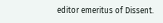editor emeritus of Dissent.